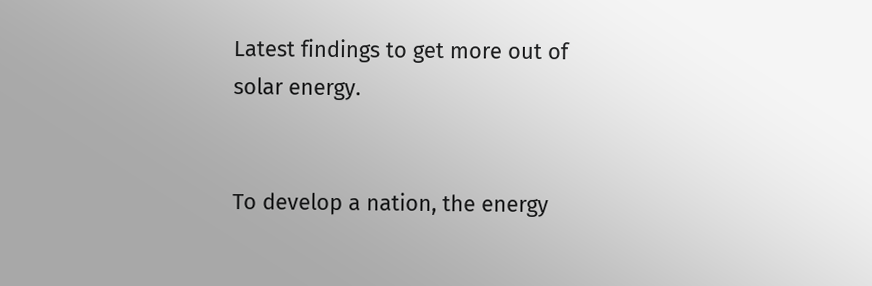Latest findings to get more out of solar energy.


To develop a nation, the energy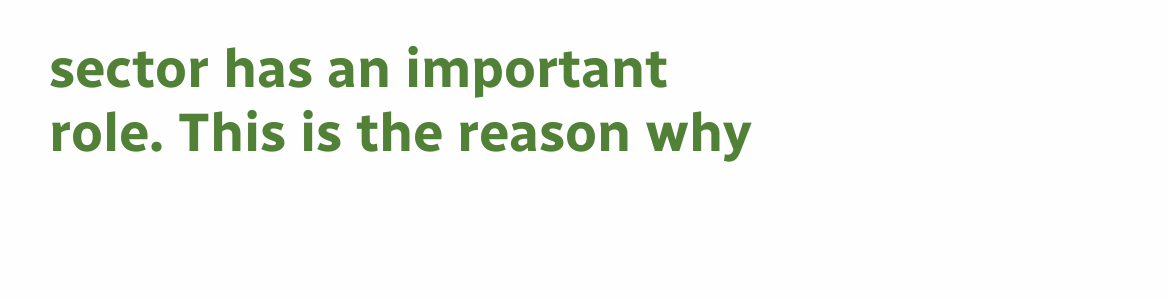sector has an important role. This is the reason why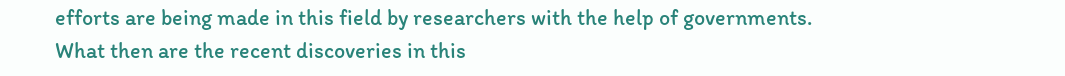efforts are being made in this field by researchers with the help of governments. What then are the recent discoveries in this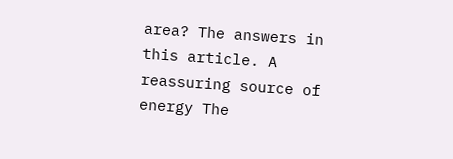area? The answers in this article. A reassuring source of energy The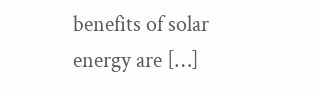benefits of solar energy are […]